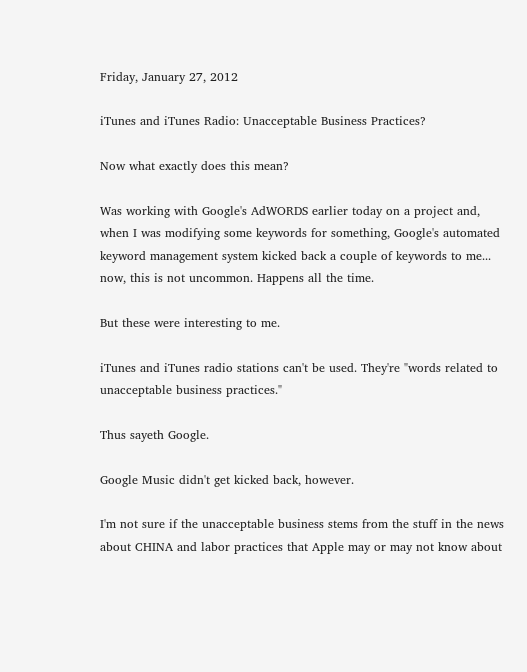Friday, January 27, 2012

iTunes and iTunes Radio: Unacceptable Business Practices?

Now what exactly does this mean?

Was working with Google's AdWORDS earlier today on a project and, when I was modifying some keywords for something, Google's automated keyword management system kicked back a couple of keywords to me... now, this is not uncommon. Happens all the time.

But these were interesting to me.

iTunes and iTunes radio stations can't be used. They're "words related to unacceptable business practices."

Thus sayeth Google.

Google Music didn't get kicked back, however.

I'm not sure if the unacceptable business stems from the stuff in the news about CHINA and labor practices that Apple may or may not know about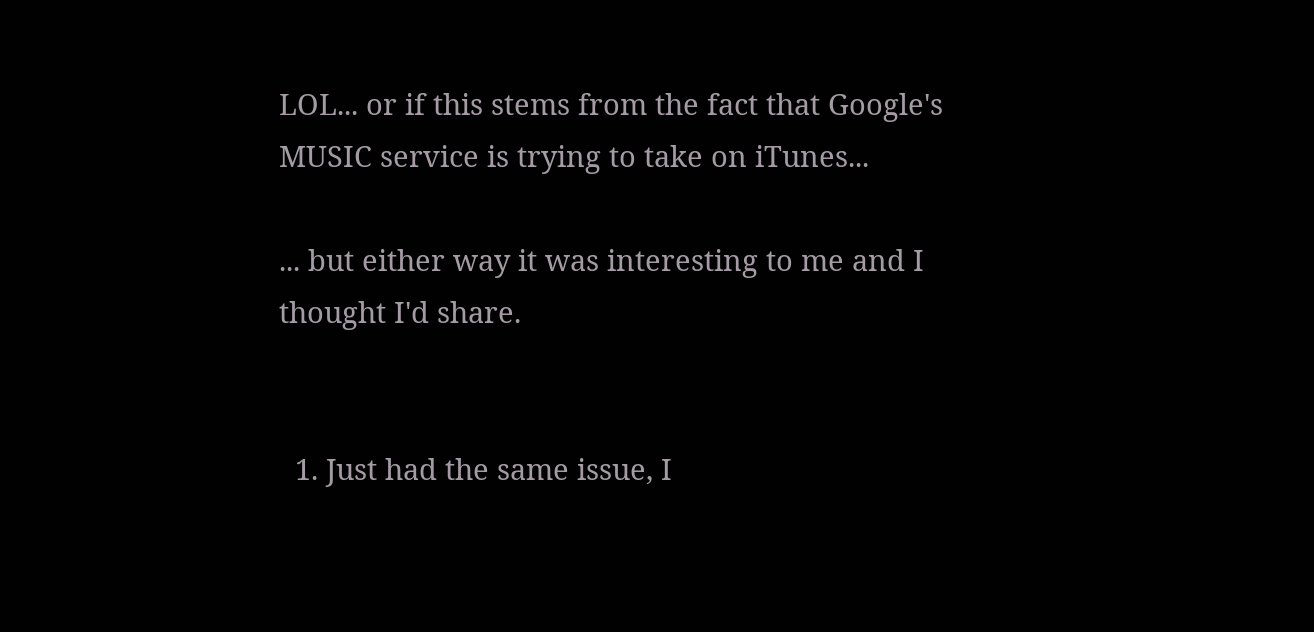LOL... or if this stems from the fact that Google's MUSIC service is trying to take on iTunes...

... but either way it was interesting to me and I thought I'd share.


  1. Just had the same issue, I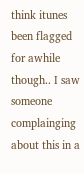think itunes been flagged for awhile though.. I saw someone complainging about this in a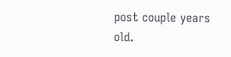post couple years old.